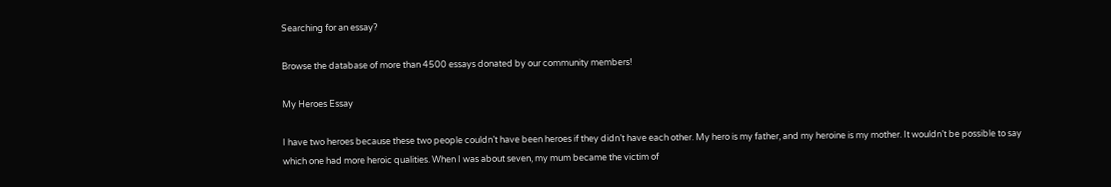Searching for an essay?

Browse the database of more than 4500 essays donated by our community members!

My Heroes Essay

I have two heroes because these two people couldn’t have been heroes if they didn’t have each other. My hero is my father, and my heroine is my mother. It wouldn’t be possible to say which one had more heroic qualities. When I was about seven, my mum became the victim of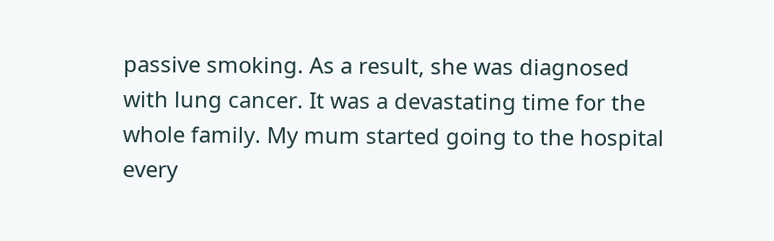passive smoking. As a result, she was diagnosed with lung cancer. It was a devastating time for the whole family. My mum started going to the hospital every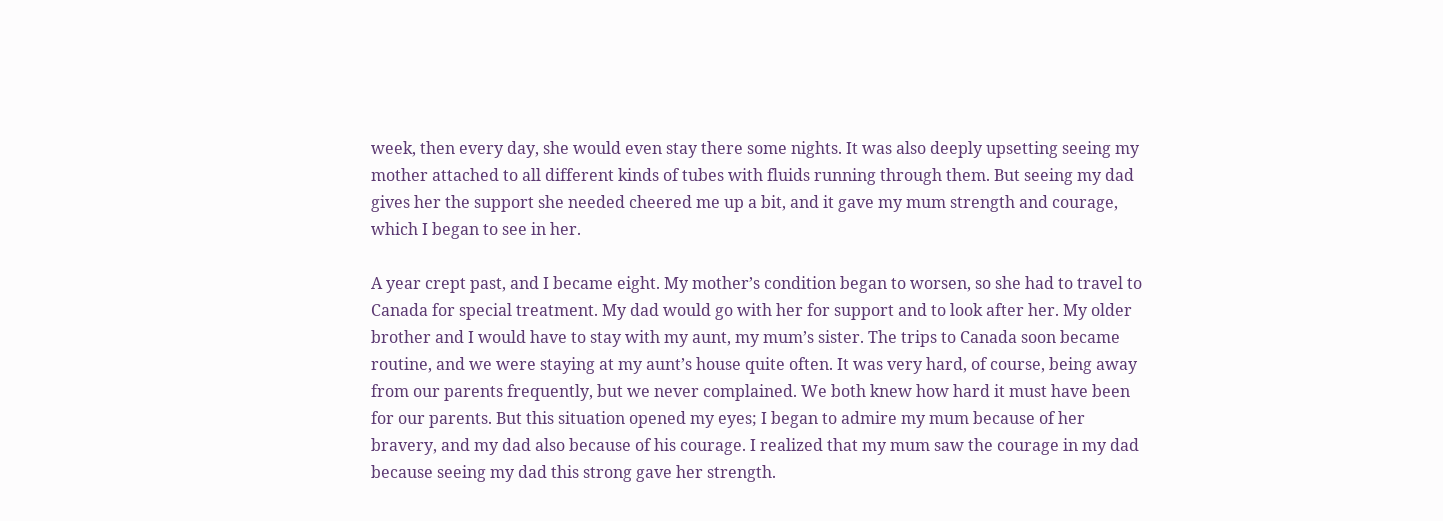week, then every day, she would even stay there some nights. It was also deeply upsetting seeing my mother attached to all different kinds of tubes with fluids running through them. But seeing my dad gives her the support she needed cheered me up a bit, and it gave my mum strength and courage, which I began to see in her.

A year crept past, and I became eight. My mother’s condition began to worsen, so she had to travel to Canada for special treatment. My dad would go with her for support and to look after her. My older brother and I would have to stay with my aunt, my mum’s sister. The trips to Canada soon became routine, and we were staying at my aunt’s house quite often. It was very hard, of course, being away from our parents frequently, but we never complained. We both knew how hard it must have been for our parents. But this situation opened my eyes; I began to admire my mum because of her bravery, and my dad also because of his courage. I realized that my mum saw the courage in my dad because seeing my dad this strong gave her strength.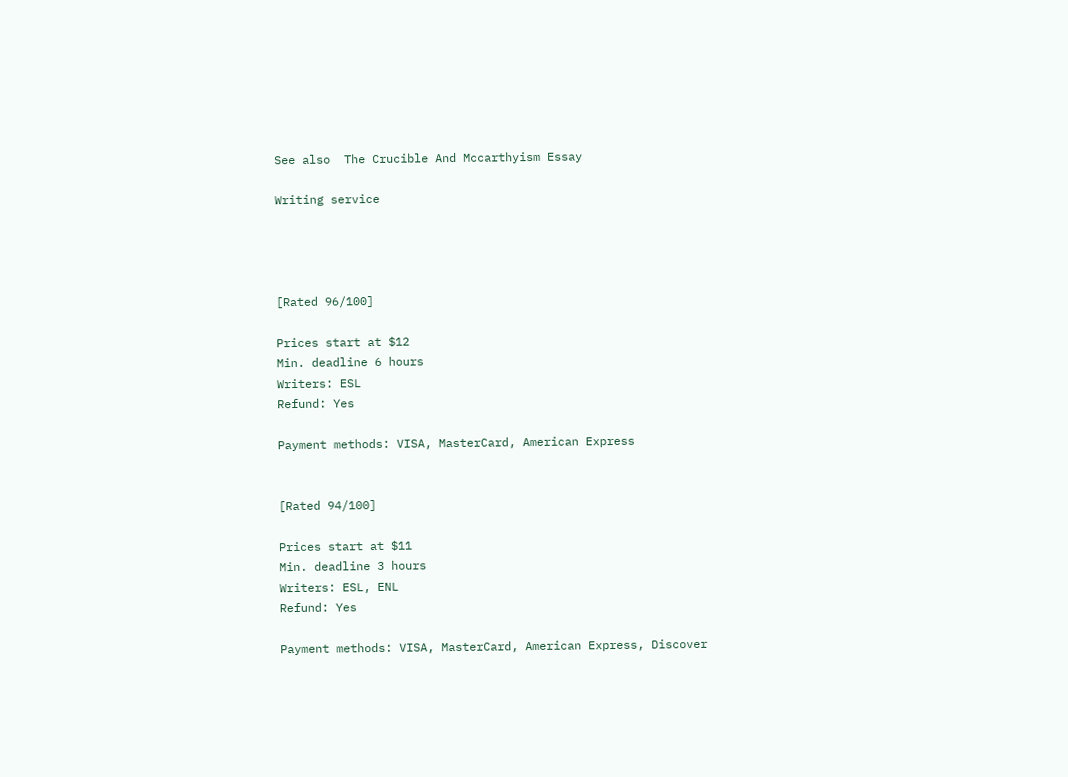See also  The Crucible And Mccarthyism Essay

Writing service




[Rated 96/100]

Prices start at $12
Min. deadline 6 hours
Writers: ESL
Refund: Yes

Payment methods: VISA, MasterCard, American Express


[Rated 94/100]

Prices start at $11
Min. deadline 3 hours
Writers: ESL, ENL
Refund: Yes

Payment methods: VISA, MasterCard, American Express, Discover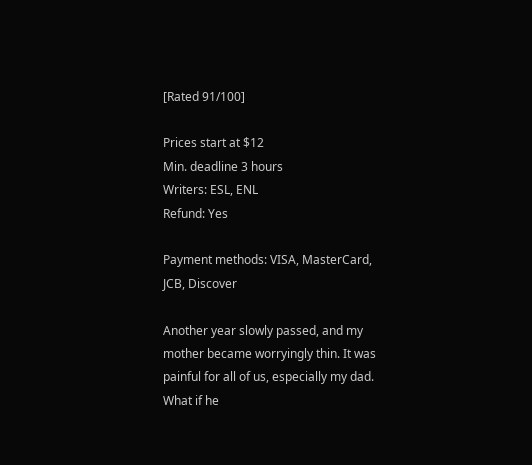[Rated 91/100]

Prices start at $12
Min. deadline 3 hours
Writers: ESL, ENL
Refund: Yes

Payment methods: VISA, MasterCard, JCB, Discover

Another year slowly passed, and my mother became worryingly thin. It was painful for all of us, especially my dad. What if he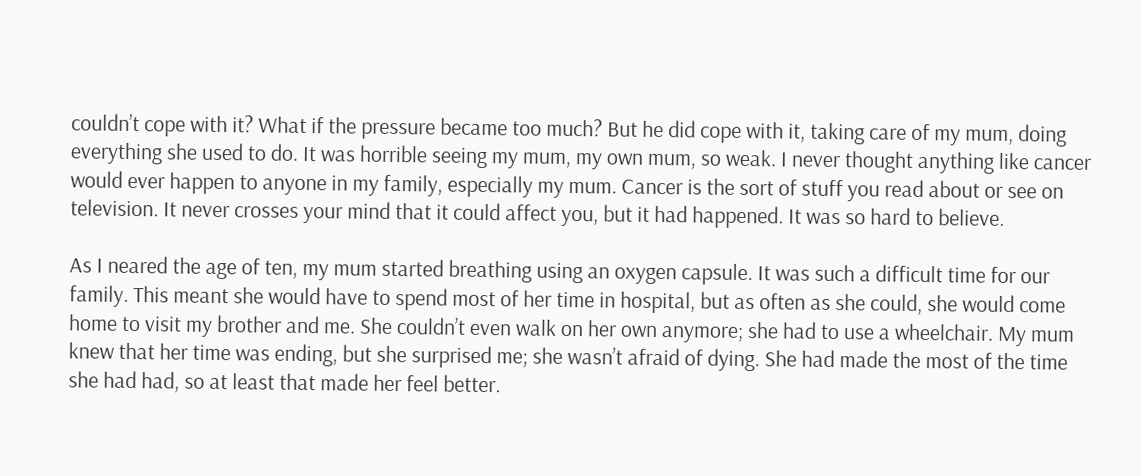couldn’t cope with it? What if the pressure became too much? But he did cope with it, taking care of my mum, doing everything she used to do. It was horrible seeing my mum, my own mum, so weak. I never thought anything like cancer would ever happen to anyone in my family, especially my mum. Cancer is the sort of stuff you read about or see on television. It never crosses your mind that it could affect you, but it had happened. It was so hard to believe.

As I neared the age of ten, my mum started breathing using an oxygen capsule. It was such a difficult time for our family. This meant she would have to spend most of her time in hospital, but as often as she could, she would come home to visit my brother and me. She couldn’t even walk on her own anymore; she had to use a wheelchair. My mum knew that her time was ending, but she surprised me; she wasn’t afraid of dying. She had made the most of the time she had had, so at least that made her feel better.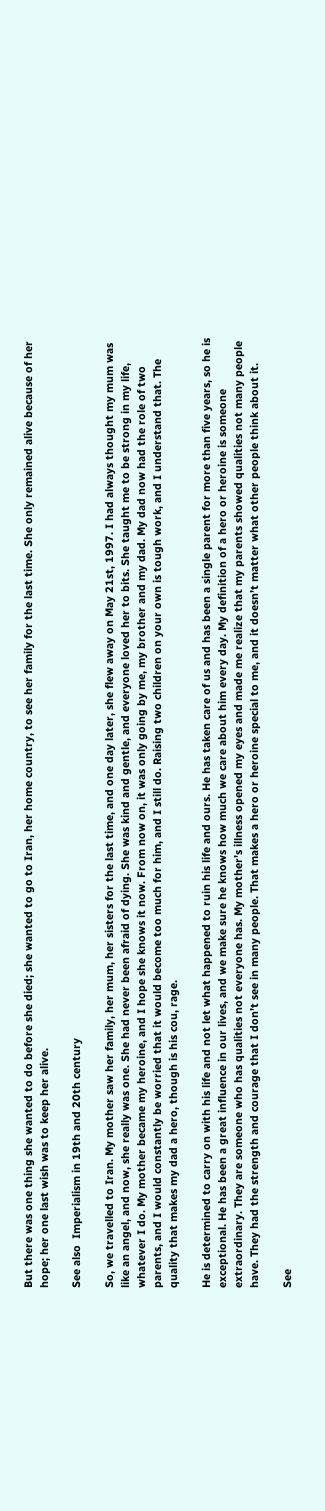But there was one thing she wanted to do before she died; she wanted to go to Iran, her home country, to see her family for the last time. She only remained alive because of her hope; her one last wish was to keep her alive.

See also  Imperialism in 19th and 20th century

So, we travelled to Iran. My mother saw her family, her mum, her sisters for the last time, and one day later, she flew away on May 21st, 1997. I had always thought my mum was like an angel, and now, she really was one. She had never been afraid of dying. She was kind and gentle, and everyone loved her to bits. She taught me to be strong in my life, whatever I do. My mother became my heroine, and I hope she knows it now. From now on, it was only going by me, my brother and my dad. My dad now had the role of two parents, and I would constantly be worried that it would become too much for him, and I still do. Raising two children on your own is tough work, and I understand that. The quality that makes my dad a hero, though is his cou, rage.

He is determined to carry on with his life and not let what happened to ruin his life and ours. He has taken care of us and has been a single parent for more than five years, so he is exceptional. He has been a great influence in our lives, and we make sure he knows how much we care about him every day. My definition of a hero or heroine is someone extraordinary. They are someone who has qualities not everyone has. My mother’s illness opened my eyes and made me realize that my parents showed qualities not many people have. They had the strength and courage that I don’t see in many people. That makes a hero or heroine special to me, and it doesn’t matter what other people think about it.

See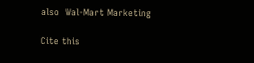also  Wal-Mart Marketing

Cite this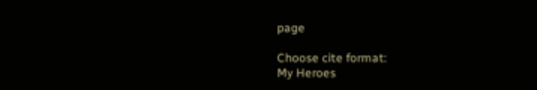page

Choose cite format:
My Heroes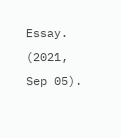Essay. (2021, Sep 05).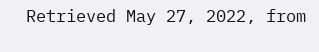Retrieved May 27, 2022, from